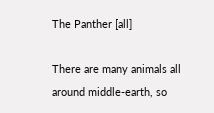The Panther [all]

There are many animals all around middle-earth, so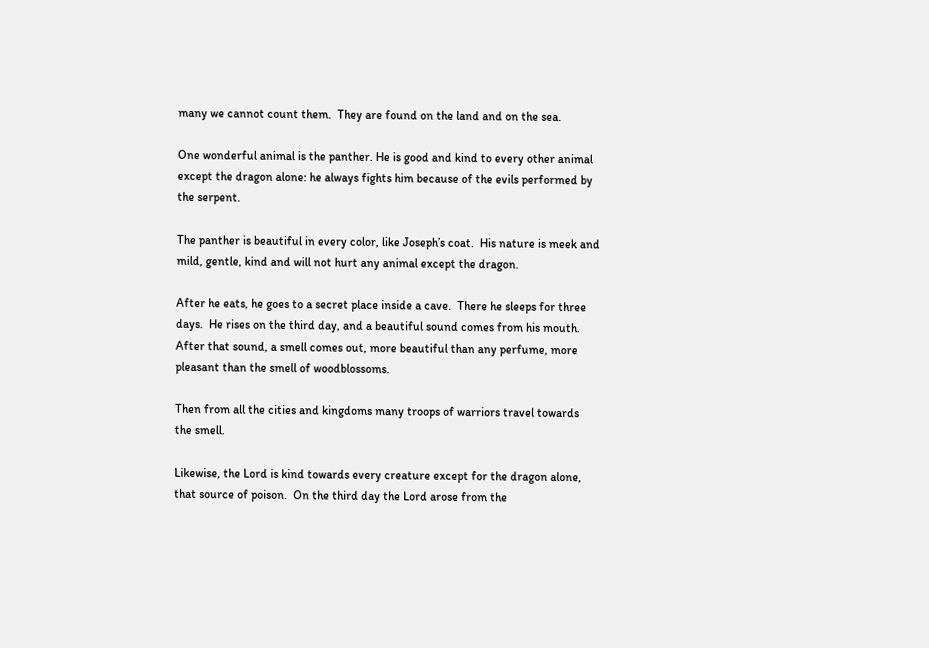many we cannot count them.  They are found on the land and on the sea.

One wonderful animal is the panther. He is good and kind to every other animal except the dragon alone: he always fights him because of the evils performed by the serpent.

The panther is beautiful in every color, like Joseph’s coat.  His nature is meek and mild, gentle, kind and will not hurt any animal except the dragon.

After he eats, he goes to a secret place inside a cave.  There he sleeps for three days.  He rises on the third day, and a beautiful sound comes from his mouth.  After that sound, a smell comes out, more beautiful than any perfume, more pleasant than the smell of woodblossoms.

Then from all the cities and kingdoms many troops of warriors travel towards the smell.

Likewise, the Lord is kind towards every creature except for the dragon alone, that source of poison.  On the third day the Lord arose from the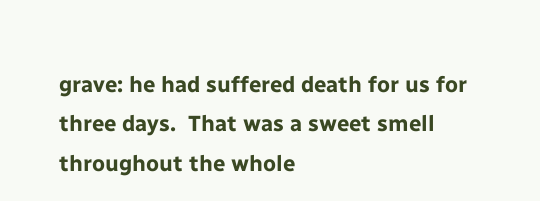grave: he had suffered death for us for three days.  That was a sweet smell throughout the whole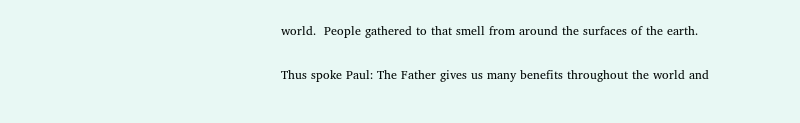world.  People gathered to that smell from around the surfaces of the earth.

Thus spoke Paul: The Father gives us many benefits throughout the world and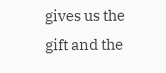gives us the gift and the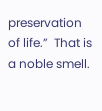preservation of life.”  That is a noble smell.